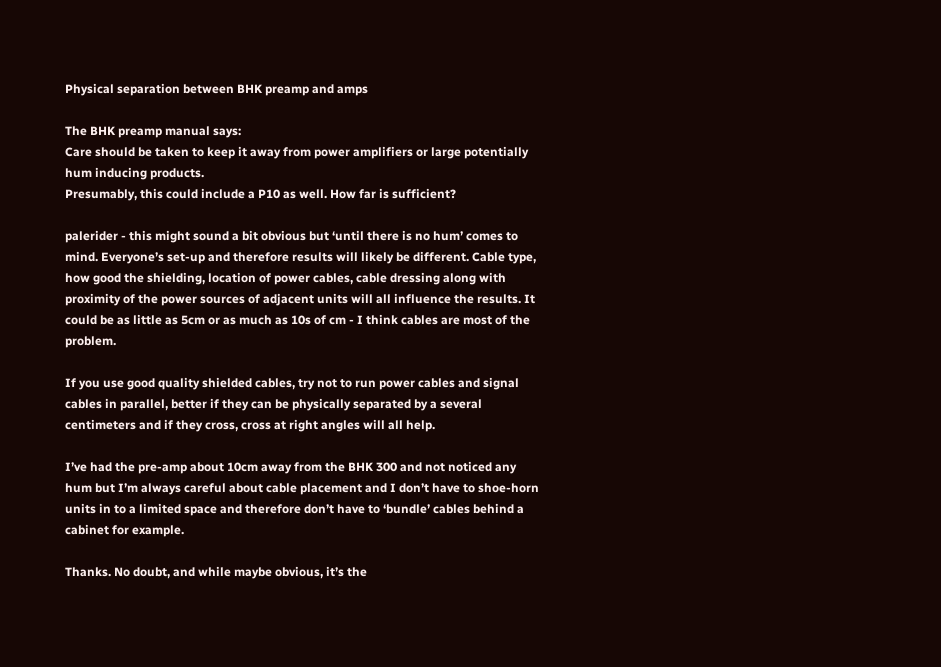Physical separation between BHK preamp and amps

The BHK preamp manual says:
Care should be taken to keep it away from power amplifiers or large potentially hum inducing products.
Presumably, this could include a P10 as well. How far is sufficient?

palerider - this might sound a bit obvious but ‘until there is no hum’ comes to mind. Everyone’s set-up and therefore results will likely be different. Cable type, how good the shielding, location of power cables, cable dressing along with proximity of the power sources of adjacent units will all influence the results. It could be as little as 5cm or as much as 10s of cm - I think cables are most of the problem.

If you use good quality shielded cables, try not to run power cables and signal cables in parallel, better if they can be physically separated by a several centimeters and if they cross, cross at right angles will all help.

I’ve had the pre-amp about 10cm away from the BHK 300 and not noticed any hum but I’m always careful about cable placement and I don’t have to shoe-horn units in to a limited space and therefore don’t have to ‘bundle’ cables behind a cabinet for example.

Thanks. No doubt, and while maybe obvious, it’s the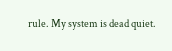rule. My system is dead quiet.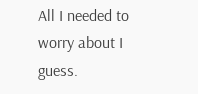All I needed to worry about I guess.